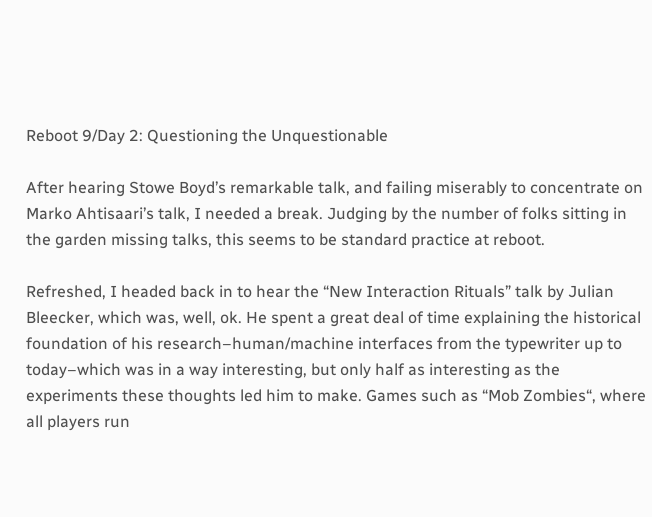Reboot 9/Day 2: Questioning the Unquestionable

After hearing Stowe Boyd’s remarkable talk, and failing miserably to concentrate on Marko Ahtisaari’s talk, I needed a break. Judging by the number of folks sitting in the garden missing talks, this seems to be standard practice at reboot.

Refreshed, I headed back in to hear the “New Interaction Rituals” talk by Julian Bleecker, which was, well, ok. He spent a great deal of time explaining the historical foundation of his research–human/machine interfaces from the typewriter up to today–which was in a way interesting, but only half as interesting as the experiments these thoughts led him to make. Games such as “Mob Zombies“, where all players run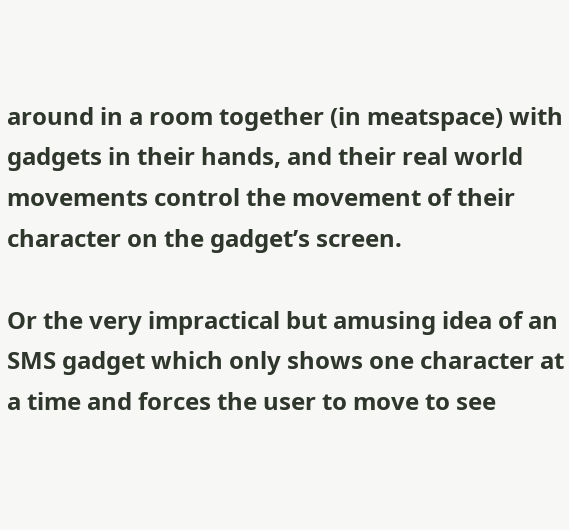around in a room together (in meatspace) with gadgets in their hands, and their real world movements control the movement of their character on the gadget’s screen.

Or the very impractical but amusing idea of an SMS gadget which only shows one character at a time and forces the user to move to see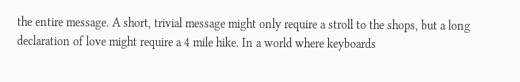the entire message. A short, trivial message might only require a stroll to the shops, but a long declaration of love might require a 4 mile hike. In a world where keyboards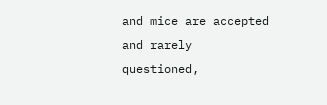and mice are accepted and rarely questioned,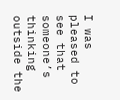I was pleased to see that someone’s thinking outside the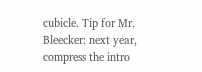cubicle. Tip for Mr. Bleecker: next year, compress the intro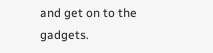and get on to the gadgets.